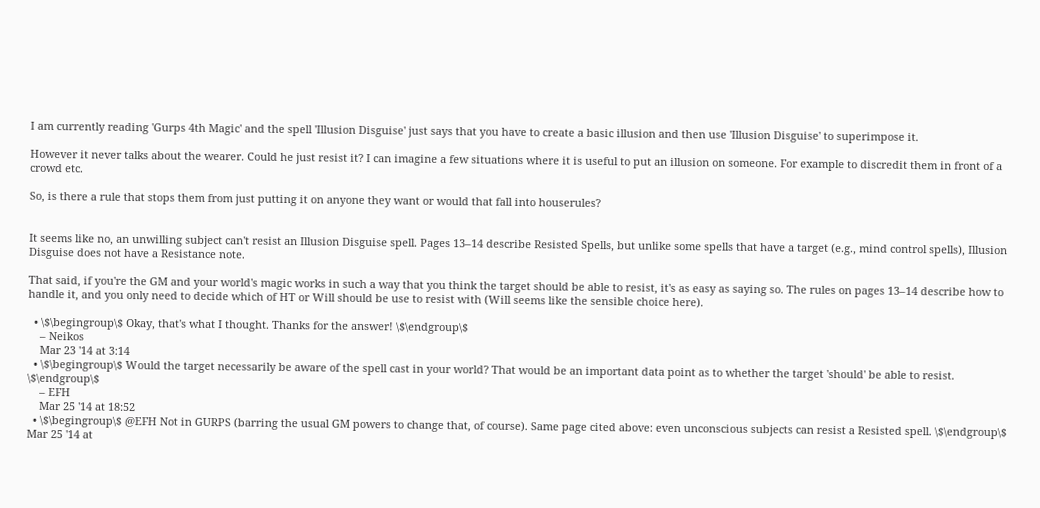I am currently reading 'Gurps 4th Magic' and the spell 'Illusion Disguise' just says that you have to create a basic illusion and then use 'Illusion Disguise' to superimpose it.

However it never talks about the wearer. Could he just resist it? I can imagine a few situations where it is useful to put an illusion on someone. For example to discredit them in front of a crowd etc.

So, is there a rule that stops them from just putting it on anyone they want or would that fall into houserules?


It seems like no, an unwilling subject can't resist an Illusion Disguise spell. Pages 13–14 describe Resisted Spells, but unlike some spells that have a target (e.g., mind control spells), Illusion Disguise does not have a Resistance note.

That said, if you're the GM and your world's magic works in such a way that you think the target should be able to resist, it's as easy as saying so. The rules on pages 13–14 describe how to handle it, and you only need to decide which of HT or Will should be use to resist with (Will seems like the sensible choice here).

  • \$\begingroup\$ Okay, that's what I thought. Thanks for the answer! \$\endgroup\$
    – Neikos
    Mar 23 '14 at 3:14
  • \$\begingroup\$ Would the target necessarily be aware of the spell cast in your world? That would be an important data point as to whether the target 'should' be able to resist. \$\endgroup\$
    – EFH
    Mar 25 '14 at 18:52
  • \$\begingroup\$ @EFH Not in GURPS (barring the usual GM powers to change that, of course). Same page cited above: even unconscious subjects can resist a Resisted spell. \$\endgroup\$ Mar 25 '14 at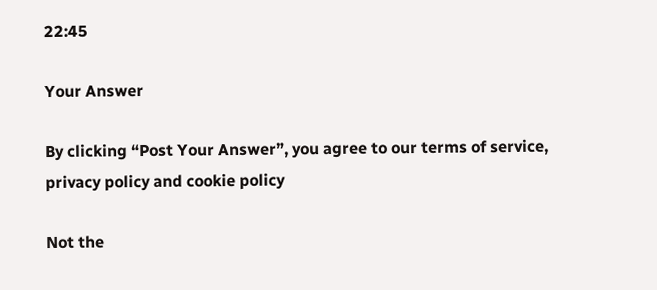22:45

Your Answer

By clicking “Post Your Answer”, you agree to our terms of service, privacy policy and cookie policy

Not the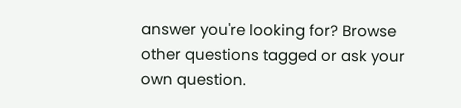answer you're looking for? Browse other questions tagged or ask your own question.